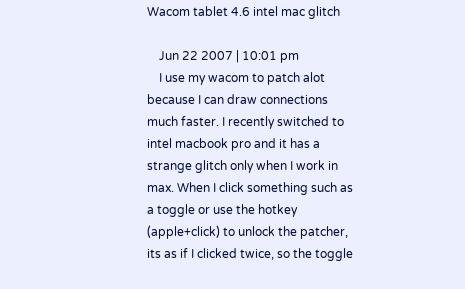Wacom tablet 4.6 intel mac glitch

    Jun 22 2007 | 10:01 pm
    I use my wacom to patch alot because I can draw connections much faster. I recently switched to intel macbook pro and it has a strange glitch only when I work in max. When I click something such as a toggle or use the hotkey (apple+click) to unlock the patcher, its as if I clicked twice, so the toggle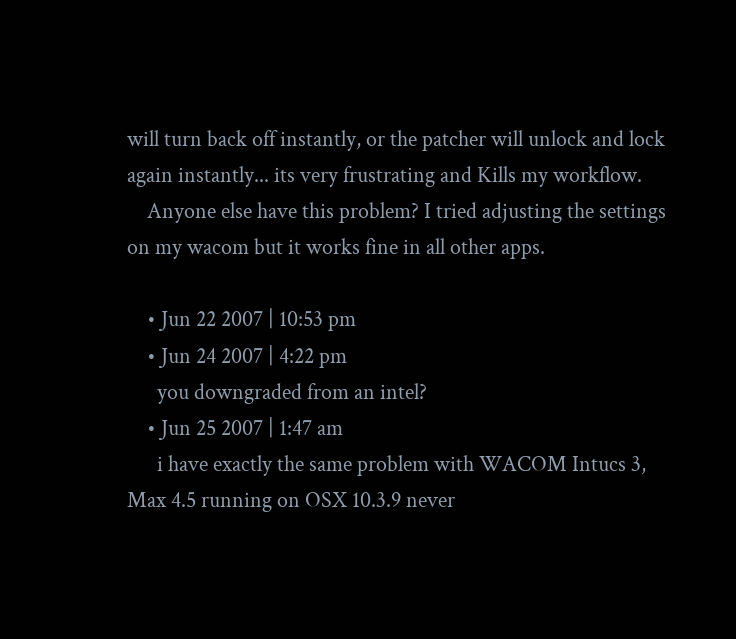will turn back off instantly, or the patcher will unlock and lock again instantly... its very frustrating and Kills my workflow.
    Anyone else have this problem? I tried adjusting the settings on my wacom but it works fine in all other apps.

    • Jun 22 2007 | 10:53 pm
    • Jun 24 2007 | 4:22 pm
      you downgraded from an intel?
    • Jun 25 2007 | 1:47 am
      i have exactly the same problem with WACOM Intucs 3, Max 4.5 running on OSX 10.3.9 never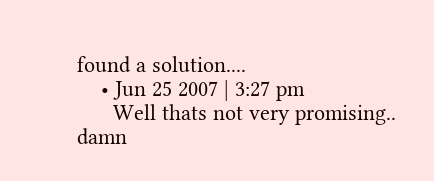found a solution....
    • Jun 25 2007 | 3:27 pm
      Well thats not very promising.. damn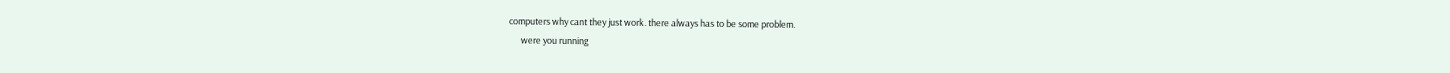computers why cant they just work. there always has to be some problem.
      were you running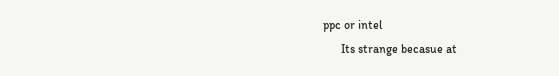ppc or intel
      Its strange becasue at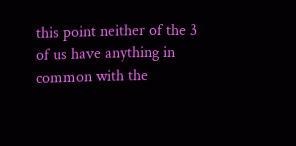this point neither of the 3 of us have anything in common with the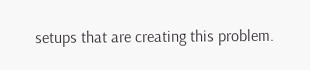setups that are creating this problem.